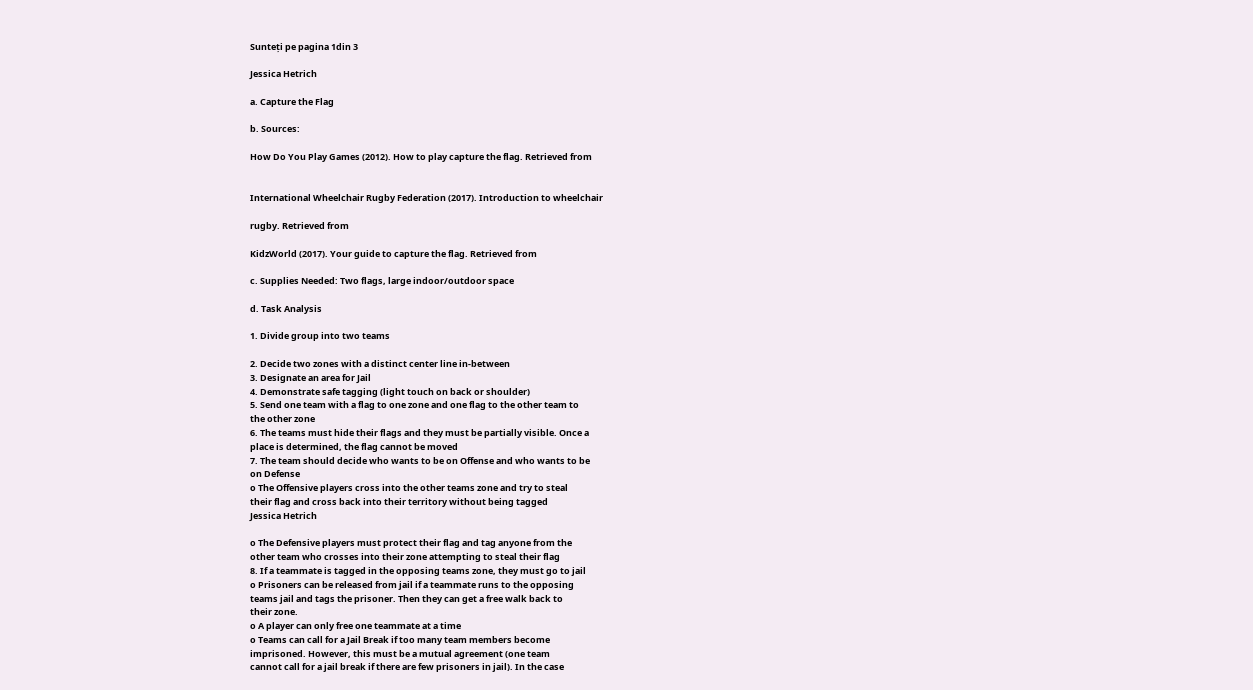Sunteți pe pagina 1din 3

Jessica Hetrich

a. Capture the Flag

b. Sources:

How Do You Play Games (2012). How to play capture the flag. Retrieved from


International Wheelchair Rugby Federation (2017). Introduction to wheelchair

rugby. Retrieved from

KidzWorld (2017). Your guide to capture the flag. Retrieved from

c. Supplies Needed: Two flags, large indoor/outdoor space

d. Task Analysis

1. Divide group into two teams

2. Decide two zones with a distinct center line in-between
3. Designate an area for Jail
4. Demonstrate safe tagging (light touch on back or shoulder)
5. Send one team with a flag to one zone and one flag to the other team to
the other zone
6. The teams must hide their flags and they must be partially visible. Once a
place is determined, the flag cannot be moved
7. The team should decide who wants to be on Offense and who wants to be
on Defense
o The Offensive players cross into the other teams zone and try to steal
their flag and cross back into their territory without being tagged
Jessica Hetrich

o The Defensive players must protect their flag and tag anyone from the
other team who crosses into their zone attempting to steal their flag
8. If a teammate is tagged in the opposing teams zone, they must go to jail
o Prisoners can be released from jail if a teammate runs to the opposing
teams jail and tags the prisoner. Then they can get a free walk back to
their zone.
o A player can only free one teammate at a time
o Teams can call for a Jail Break if too many team members become
imprisoned. However, this must be a mutual agreement (one team
cannot call for a jail break if there are few prisoners in jail). In the case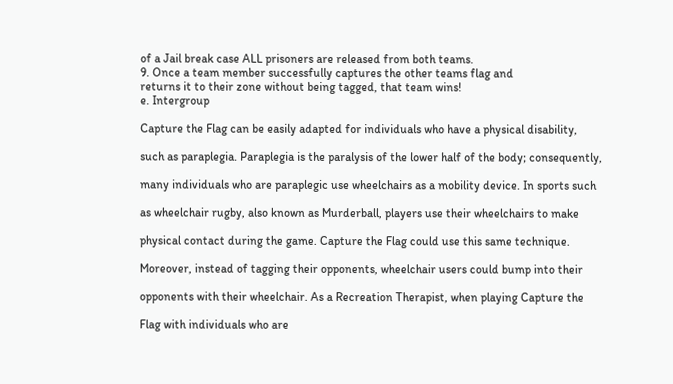of a Jail break case ALL prisoners are released from both teams.
9. Once a team member successfully captures the other teams flag and
returns it to their zone without being tagged, that team wins!
e. Intergroup

Capture the Flag can be easily adapted for individuals who have a physical disability,

such as paraplegia. Paraplegia is the paralysis of the lower half of the body; consequently,

many individuals who are paraplegic use wheelchairs as a mobility device. In sports such

as wheelchair rugby, also known as Murderball, players use their wheelchairs to make

physical contact during the game. Capture the Flag could use this same technique.

Moreover, instead of tagging their opponents, wheelchair users could bump into their

opponents with their wheelchair. As a Recreation Therapist, when playing Capture the

Flag with individuals who are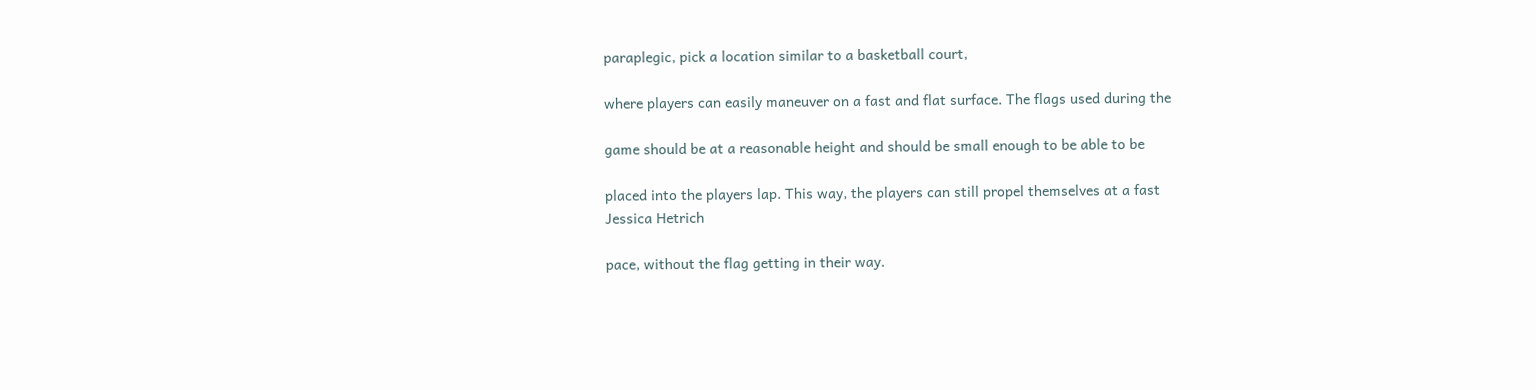paraplegic, pick a location similar to a basketball court,

where players can easily maneuver on a fast and flat surface. The flags used during the

game should be at a reasonable height and should be small enough to be able to be

placed into the players lap. This way, the players can still propel themselves at a fast
Jessica Hetrich

pace, without the flag getting in their way.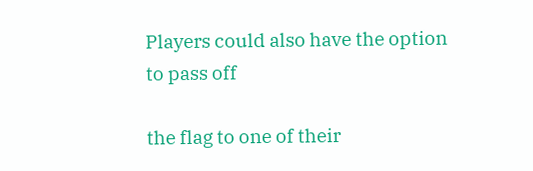Players could also have the option to pass off

the flag to one of their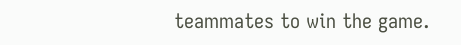teammates to win the game.